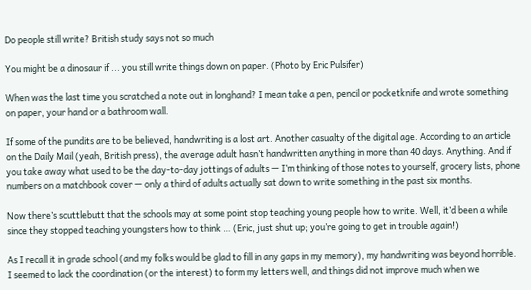Do people still write? British study says not so much

You might be a dinosaur if ... you still write things down on paper. (Photo by Eric Pulsifer)

When was the last time you scratched a note out in longhand? I mean take a pen, pencil or pocketknife and wrote something on paper, your hand or a bathroom wall.

If some of the pundits are to be believed, handwriting is a lost art. Another casualty of the digital age. According to an article on the Daily Mail (yeah, British press), the average adult hasn’t handwritten anything in more than 40 days. Anything. And if you take away what used to be the day-to-day jottings of adults — I’m thinking of those notes to yourself, grocery lists, phone numbers on a matchbook cover — only a third of adults actually sat down to write something in the past six months.

Now there’s scuttlebutt that the schools may at some point stop teaching young people how to write. Well, it’d been a while since they stopped teaching youngsters how to think … (Eric, just shut up; you’re going to get in trouble again!)

As I recall it in grade school (and my folks would be glad to fill in any gaps in my memory), my handwriting was beyond horrible. I seemed to lack the coordination (or the interest) to form my letters well, and things did not improve much when we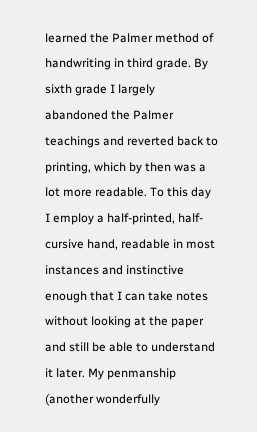learned the Palmer method of handwriting in third grade. By sixth grade I largely abandoned the Palmer teachings and reverted back to printing, which by then was a lot more readable. To this day I employ a half-printed, half-cursive hand, readable in most instances and instinctive enough that I can take notes without looking at the paper and still be able to understand it later. My penmanship (another wonderfully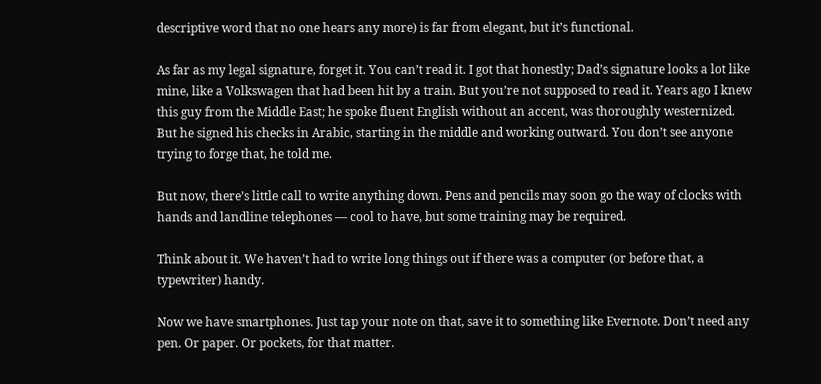descriptive word that no one hears any more) is far from elegant, but it’s functional.

As far as my legal signature, forget it. You can’t read it. I got that honestly; Dad’s signature looks a lot like mine, like a Volkswagen that had been hit by a train. But you’re not supposed to read it. Years ago I knew this guy from the Middle East; he spoke fluent English without an accent, was thoroughly westernized. But he signed his checks in Arabic, starting in the middle and working outward. You don’t see anyone trying to forge that, he told me.

But now, there’s little call to write anything down. Pens and pencils may soon go the way of clocks with hands and landline telephones — cool to have, but some training may be required.

Think about it. We haven’t had to write long things out if there was a computer (or before that, a typewriter) handy.

Now we have smartphones. Just tap your note on that, save it to something like Evernote. Don’t need any pen. Or paper. Or pockets, for that matter.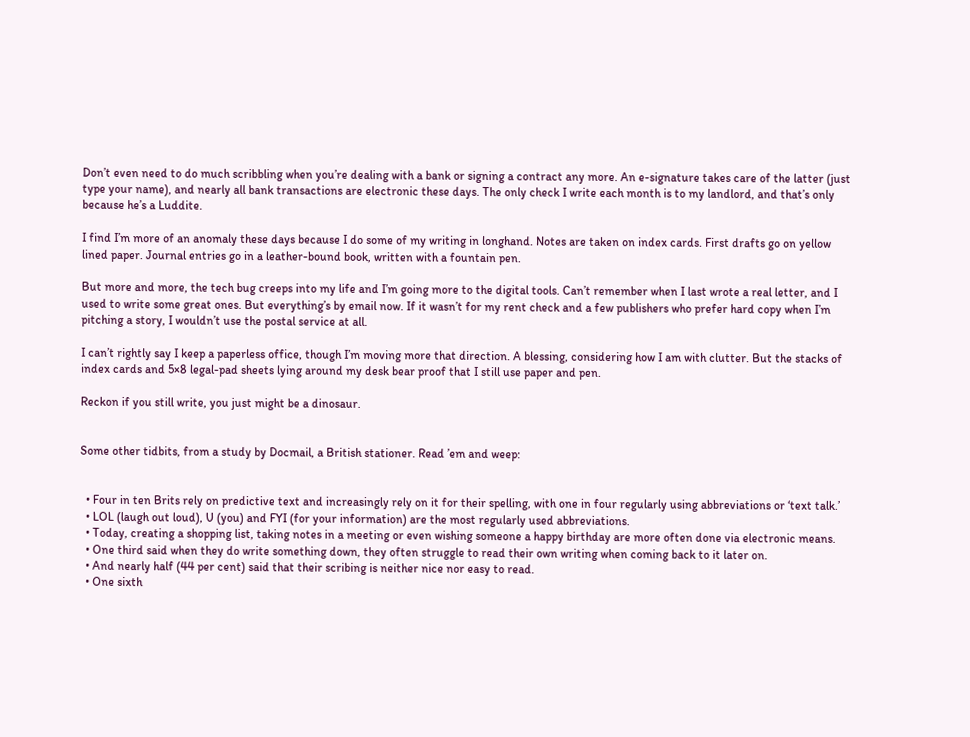Don’t even need to do much scribbling when you’re dealing with a bank or signing a contract any more. An e-signature takes care of the latter (just type your name), and nearly all bank transactions are electronic these days. The only check I write each month is to my landlord, and that’s only because he’s a Luddite.

I find I’m more of an anomaly these days because I do some of my writing in longhand. Notes are taken on index cards. First drafts go on yellow lined paper. Journal entries go in a leather-bound book, written with a fountain pen.

But more and more, the tech bug creeps into my life and I’m going more to the digital tools. Can’t remember when I last wrote a real letter, and I used to write some great ones. But everything’s by email now. If it wasn’t for my rent check and a few publishers who prefer hard copy when I’m pitching a story, I wouldn’t use the postal service at all.

I can’t rightly say I keep a paperless office, though I’m moving more that direction. A blessing, considering how I am with clutter. But the stacks of index cards and 5×8 legal-pad sheets lying around my desk bear proof that I still use paper and pen.

Reckon if you still write, you just might be a dinosaur.


Some other tidbits, from a study by Docmail, a British stationer. Read ’em and weep:


  • Four in ten Brits rely on predictive text and increasingly rely on it for their spelling, with one in four regularly using abbreviations or ‘text talk.’
  • LOL (laugh out loud), U (you) and FYI (for your information) are the most regularly used abbreviations.
  • Today, creating a shopping list, taking notes in a meeting or even wishing someone a happy birthday are more often done via electronic means.
  • One third said when they do write something down, they often struggle to read their own writing when coming back to it later on.
  • And nearly half (44 per cent) said that their scribing is neither nice nor easy to read.
  • One sixth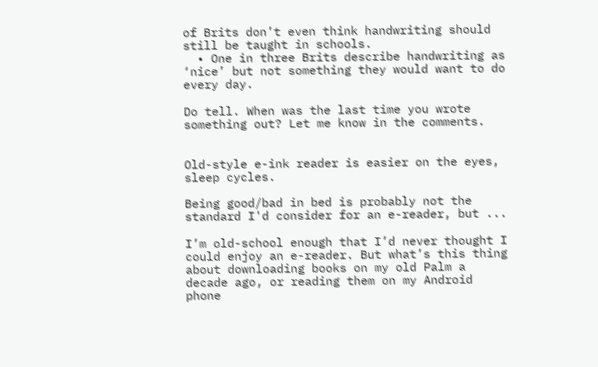of Brits don’t even think handwriting should still be taught in schools.
  • One in three Brits describe handwriting as ‘nice’ but not something they would want to do every day.

Do tell. When was the last time you wrote something out? Let me know in the comments.


Old-style e-ink reader is easier on the eyes, sleep cycles.

Being good/bad in bed is probably not the standard I'd consider for an e-reader, but ...

I’m old-school enough that I’d never thought I could enjoy an e-reader. But what’s this thing about downloading books on my old Palm a decade ago, or reading them on my Android phone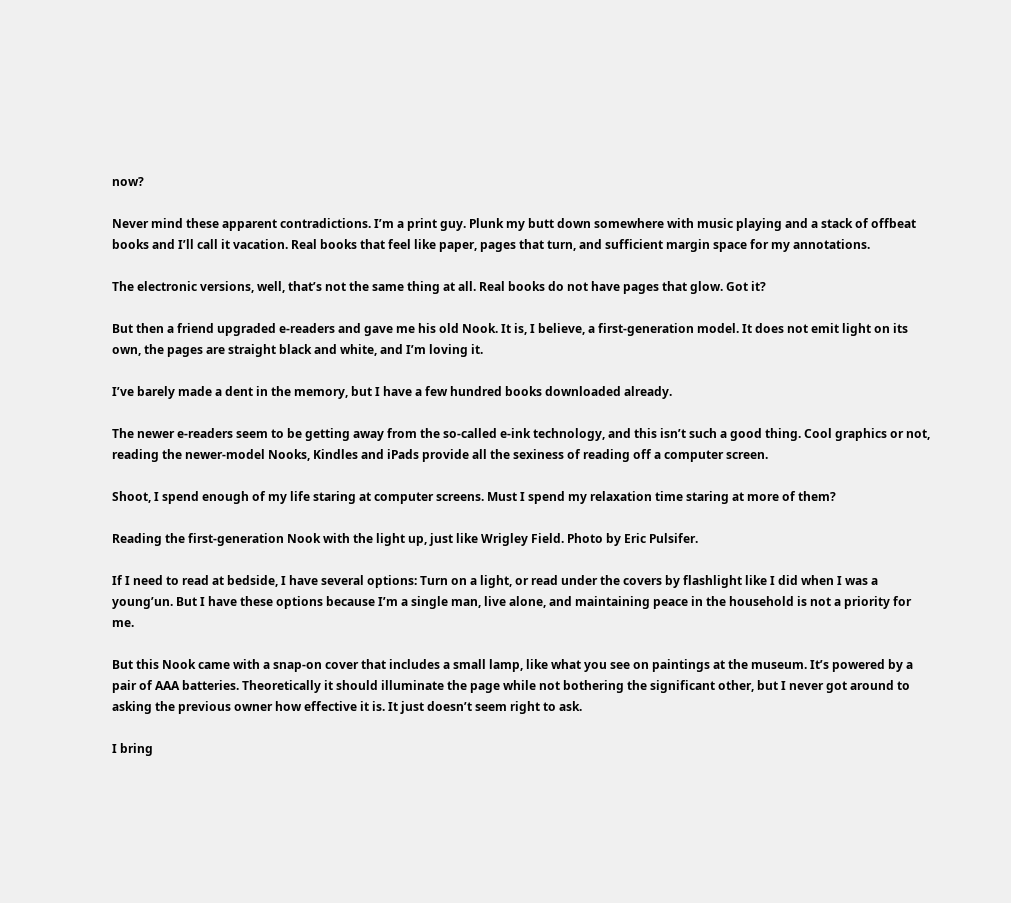now?

Never mind these apparent contradictions. I’m a print guy. Plunk my butt down somewhere with music playing and a stack of offbeat books and I’ll call it vacation. Real books that feel like paper, pages that turn, and sufficient margin space for my annotations.

The electronic versions, well, that’s not the same thing at all. Real books do not have pages that glow. Got it?

But then a friend upgraded e-readers and gave me his old Nook. It is, I believe, a first-generation model. It does not emit light on its own, the pages are straight black and white, and I’m loving it.

I’ve barely made a dent in the memory, but I have a few hundred books downloaded already.

The newer e-readers seem to be getting away from the so-called e-ink technology, and this isn’t such a good thing. Cool graphics or not, reading the newer-model Nooks, Kindles and iPads provide all the sexiness of reading off a computer screen.

Shoot, I spend enough of my life staring at computer screens. Must I spend my relaxation time staring at more of them?

Reading the first-generation Nook with the light up, just like Wrigley Field. Photo by Eric Pulsifer.

If I need to read at bedside, I have several options: Turn on a light, or read under the covers by flashlight like I did when I was a young’un. But I have these options because I’m a single man, live alone, and maintaining peace in the household is not a priority for me.

But this Nook came with a snap-on cover that includes a small lamp, like what you see on paintings at the museum. It’s powered by a pair of AAA batteries. Theoretically it should illuminate the page while not bothering the significant other, but I never got around to asking the previous owner how effective it is. It just doesn’t seem right to ask.

I bring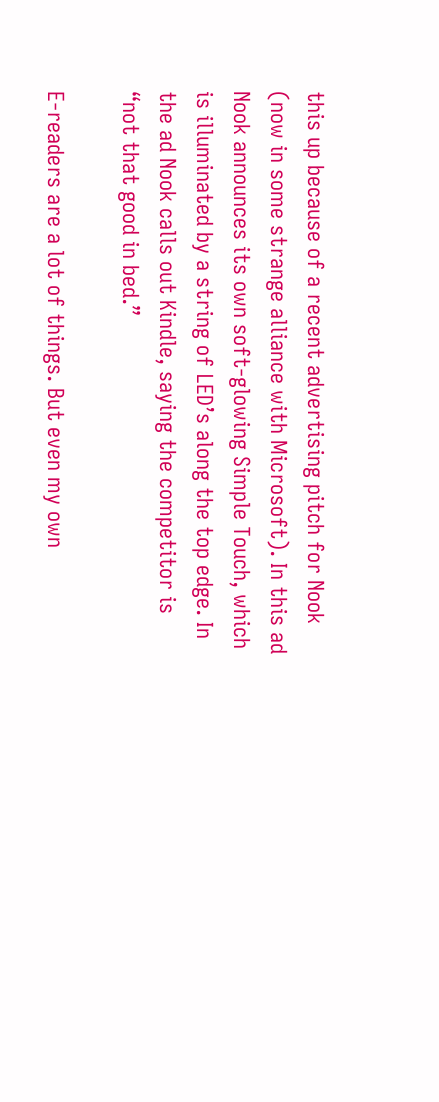this up because of a recent advertising pitch for Nook (now in some strange alliance with Microsoft). In this ad Nook announces its own soft-glowing Simple Touch, which is illuminated by a string of LED’s along the top edge. In the ad Nook calls out Kindle, saying the competitor is “not that good in bed.”

E-readers are a lot of things. But even my own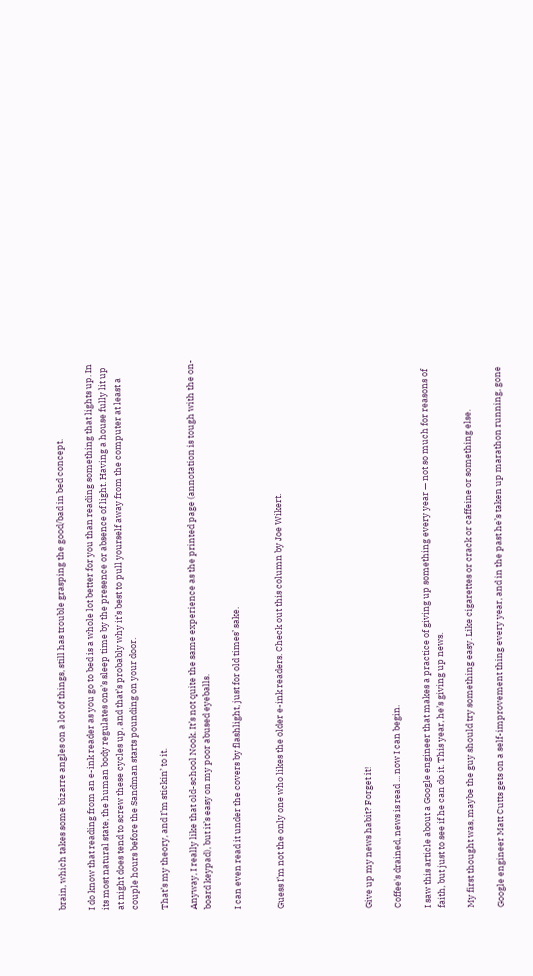brain, which takes some bizarre angles on a lot of things, still has trouble grasping the good/bad in bed concept.

I do know that reading from an e-ink reader as you go to bed is a whole lot better for you than reading something that lights up. In its most natural state, the human body regulates one’s sleep time by the presence or absence of light. Having a house fully lit up at night does tend to screw these cycles up, and that’s probably why it’s best to pull yourself away from the computer at least a couple hours before the Sandman starts pounding on your door.

That’s my theory, and I’m stickin’ to it.

Anyway, I really like that old-school Nook. It’s not quite the same experience as the printed page (annotation is tough with the on-board keypad), but it’s easy on my poor abused eyeballs.

I can even read it under the covers by flashlight, just for old times’ sake.


Guess I’m not the only one who likes the older e-ink readers. Check out this column by Joe Wikert.





Give up my news habit? Forget it!

Coffee's drained, news is read ... now I can begin.

I saw this article about a Google engineer that makes a practice of giving up something every year — not so much for reasons of faith, but just to see if he can do it. This year, he’s giving up news.

My first thought was, maybe the guy should try something easy. Like cigarettes or crack or caffeine or something else.

Google engineer Matt Cutts gets on a self-improvement thing every year, and in the past he’s taken up marathon running, gone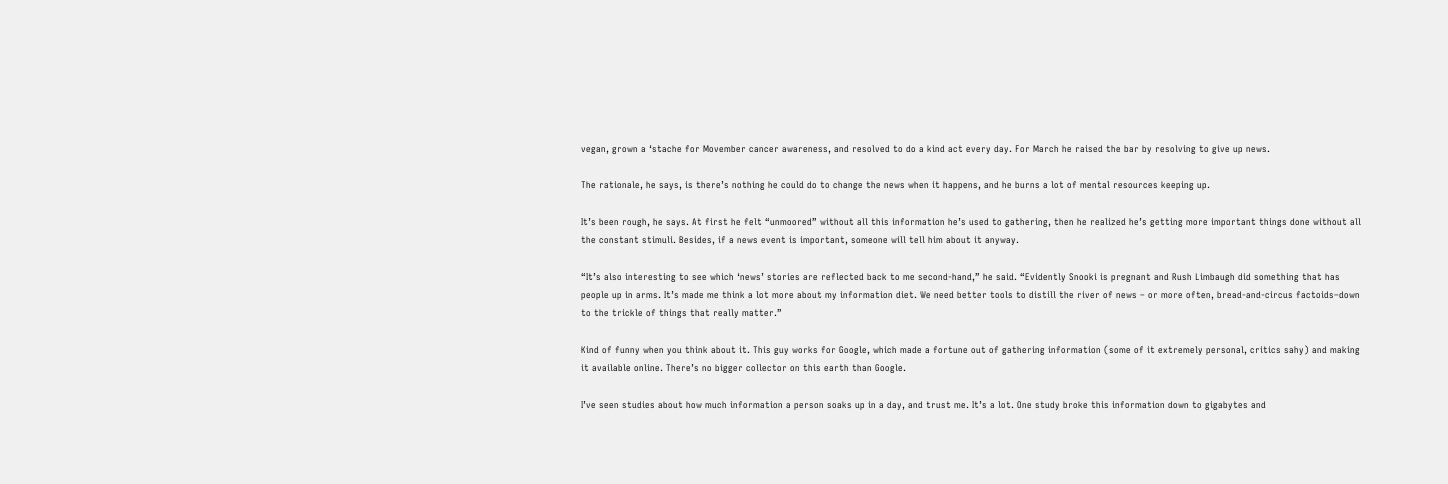vegan, grown a ‘stache for Movember cancer awareness, and resolved to do a kind act every day. For March he raised the bar by resolving to give up news.

The rationale, he says, is there’s nothing he could do to change the news when it happens, and he burns a lot of mental resources keeping up.

It’s been rough, he says. At first he felt “unmoored” without all this information he’s used to gathering, then he realized he’s getting more important things done without all the constant stimuli. Besides, if a news event is important, someone will tell him about it anyway.

“It’s also interesting to see which ‘news’ stories are reflected back to me second-hand,” he said. “Evidently Snooki is pregnant and Rush Limbaugh did something that has people up in arms. It’s made me think a lot more about my information diet. We need better tools to distill the river of news – or more often, bread-and-circus factoids–down to the trickle of things that really matter.”

Kind of funny when you think about it. This guy works for Google, which made a fortune out of gathering information (some of it extremely personal, critics sahy) and making it available online. There’s no bigger collector on this earth than Google.

I’ve seen studies about how much information a person soaks up in a day, and trust me. It’s a lot. One study broke this information down to gigabytes and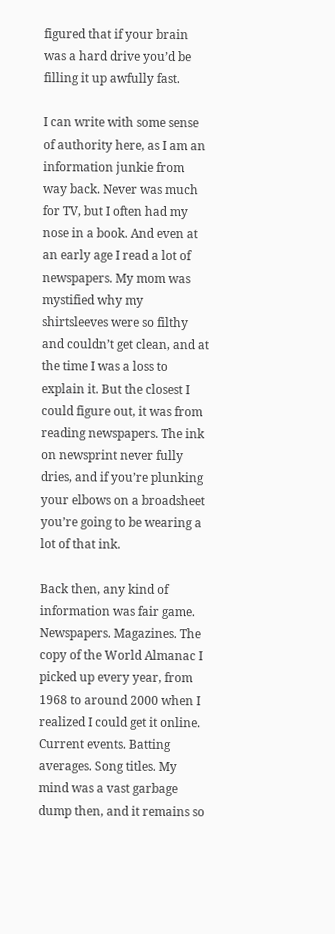figured that if your brain was a hard drive you’d be filling it up awfully fast.

I can write with some sense of authority here, as I am an information junkie from way back. Never was much for TV, but I often had my nose in a book. And even at an early age I read a lot of newspapers. My mom was mystified why my shirtsleeves were so filthy and couldn’t get clean, and at the time I was a loss to explain it. But the closest I could figure out, it was from reading newspapers. The ink on newsprint never fully dries, and if you’re plunking your elbows on a broadsheet you’re going to be wearing a lot of that ink.

Back then, any kind of information was fair game. Newspapers. Magazines. The copy of the World Almanac I picked up every year, from 1968 to around 2000 when I realized I could get it online. Current events. Batting averages. Song titles. My mind was a vast garbage dump then, and it remains so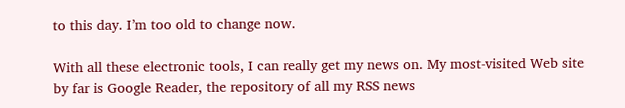to this day. I’m too old to change now.

With all these electronic tools, I can really get my news on. My most-visited Web site by far is Google Reader, the repository of all my RSS news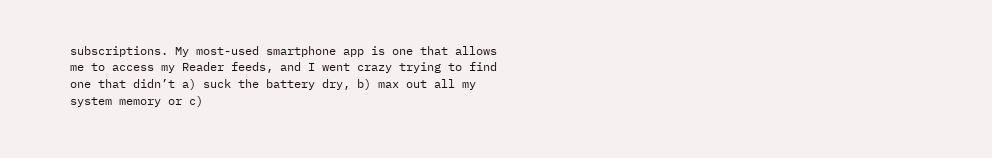subscriptions. My most-used smartphone app is one that allows me to access my Reader feeds, and I went crazy trying to find one that didn’t a) suck the battery dry, b) max out all my system memory or c)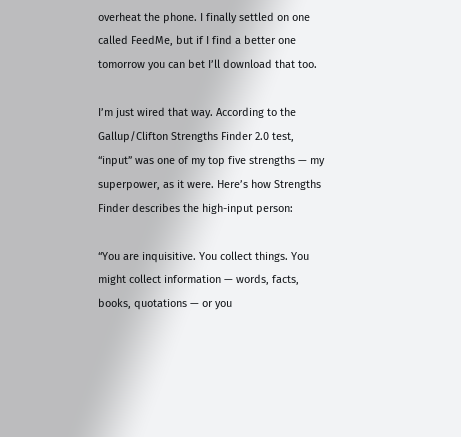overheat the phone. I finally settled on one called FeedMe, but if I find a better one tomorrow you can bet I’ll download that too.

I’m just wired that way. According to the Gallup/Clifton Strengths Finder 2.0 test, “input” was one of my top five strengths — my superpower, as it were. Here’s how Strengths Finder describes the high-input person:

“You are inquisitive. You collect things. You might collect information — words, facts, books, quotations — or you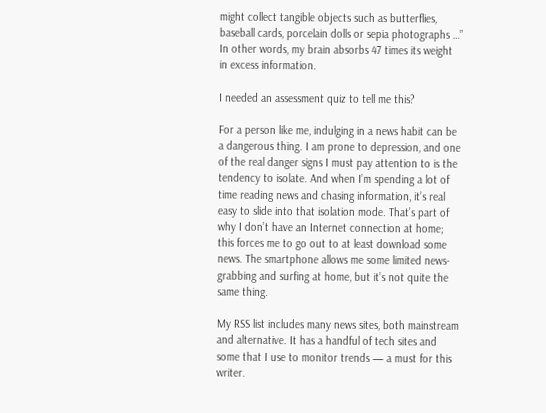might collect tangible objects such as butterflies, baseball cards, porcelain dolls or sepia photographs …” In other words, my brain absorbs 47 times its weight in excess information.

I needed an assessment quiz to tell me this?

For a person like me, indulging in a news habit can be a dangerous thing. I am prone to depression, and one of the real danger signs I must pay attention to is the tendency to isolate. And when I’m spending a lot of time reading news and chasing information, it’s real easy to slide into that isolation mode. That’s part of why I don’t have an Internet connection at home; this forces me to go out to at least download some news. The smartphone allows me some limited news-grabbing and surfing at home, but it’s not quite the same thing.

My RSS list includes many news sites, both mainstream and alternative. It has a handful of tech sites and some that I use to monitor trends — a must for this writer.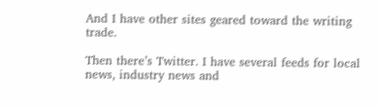And I have other sites geared toward the writing trade.

Then there’s Twitter. I have several feeds for local news, industry news and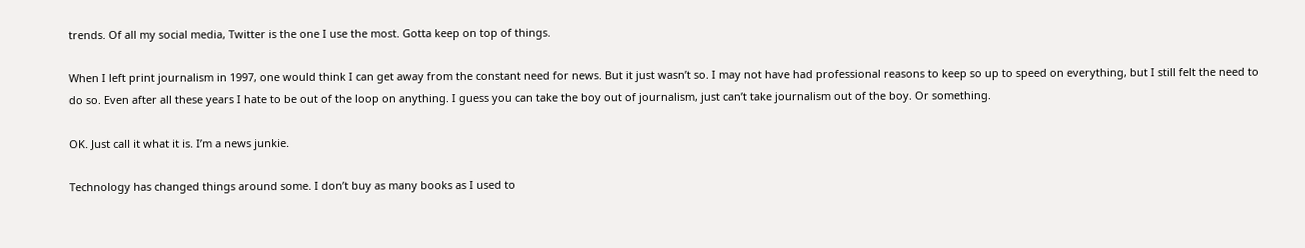trends. Of all my social media, Twitter is the one I use the most. Gotta keep on top of things.

When I left print journalism in 1997, one would think I can get away from the constant need for news. But it just wasn’t so. I may not have had professional reasons to keep so up to speed on everything, but I still felt the need to do so. Even after all these years I hate to be out of the loop on anything. I guess you can take the boy out of journalism, just can’t take journalism out of the boy. Or something.

OK. Just call it what it is. I’m a news junkie.

Technology has changed things around some. I don’t buy as many books as I used to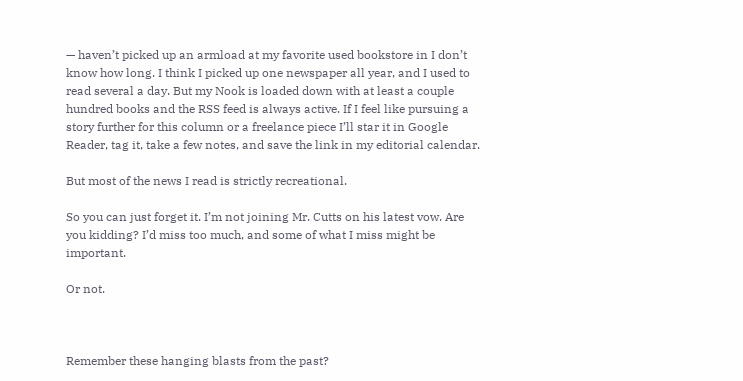— haven’t picked up an armload at my favorite used bookstore in I don’t know how long. I think I picked up one newspaper all year, and I used to read several a day. But my Nook is loaded down with at least a couple hundred books and the RSS feed is always active. If I feel like pursuing a story further for this column or a freelance piece I’ll star it in Google Reader, tag it, take a few notes, and save the link in my editorial calendar.

But most of the news I read is strictly recreational.

So you can just forget it. I’m not joining Mr. Cutts on his latest vow. Are you kidding? I’d miss too much, and some of what I miss might be important.

Or not.



Remember these hanging blasts from the past?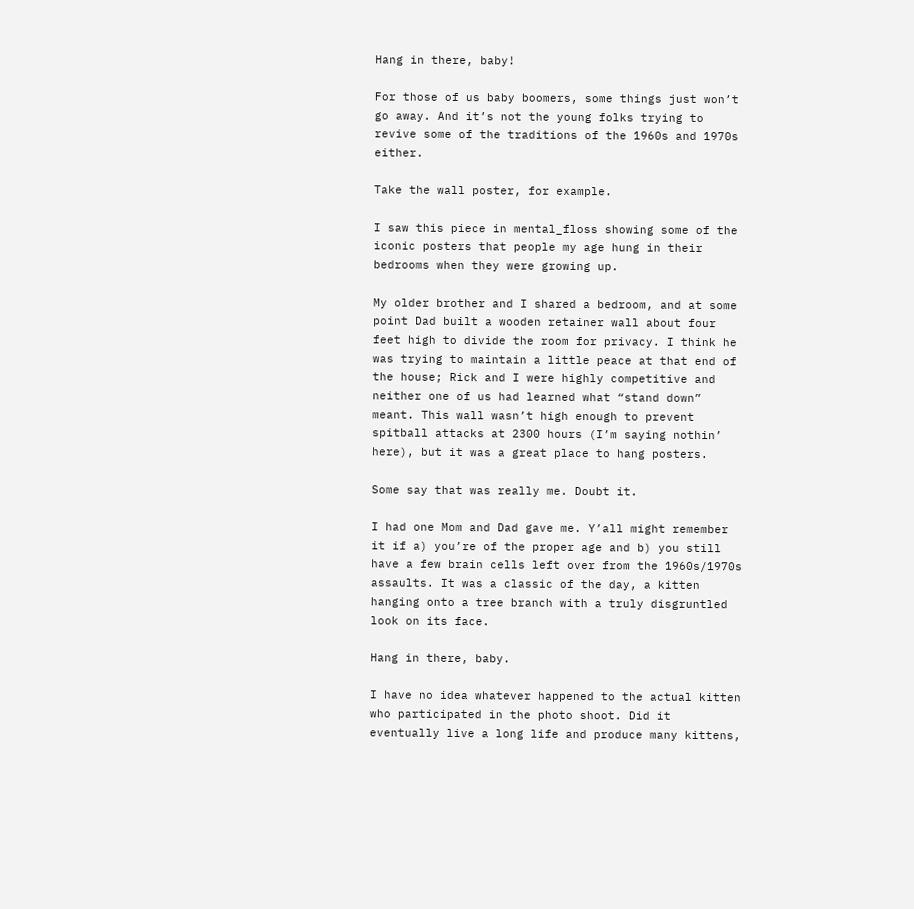Hang in there, baby!

For those of us baby boomers, some things just won’t go away. And it’s not the young folks trying to revive some of the traditions of the 1960s and 1970s either.

Take the wall poster, for example.

I saw this piece in mental_floss showing some of the iconic posters that people my age hung in their bedrooms when they were growing up.

My older brother and I shared a bedroom, and at some point Dad built a wooden retainer wall about four feet high to divide the room for privacy. I think he was trying to maintain a little peace at that end of the house; Rick and I were highly competitive and neither one of us had learned what “stand down” meant. This wall wasn’t high enough to prevent spitball attacks at 2300 hours (I’m saying nothin’ here), but it was a great place to hang posters.

Some say that was really me. Doubt it.

I had one Mom and Dad gave me. Y’all might remember it if a) you’re of the proper age and b) you still have a few brain cells left over from the 1960s/1970s assaults. It was a classic of the day, a kitten hanging onto a tree branch with a truly disgruntled look on its face.

Hang in there, baby.

I have no idea whatever happened to the actual kitten who participated in the photo shoot. Did it eventually live a long life and produce many kittens,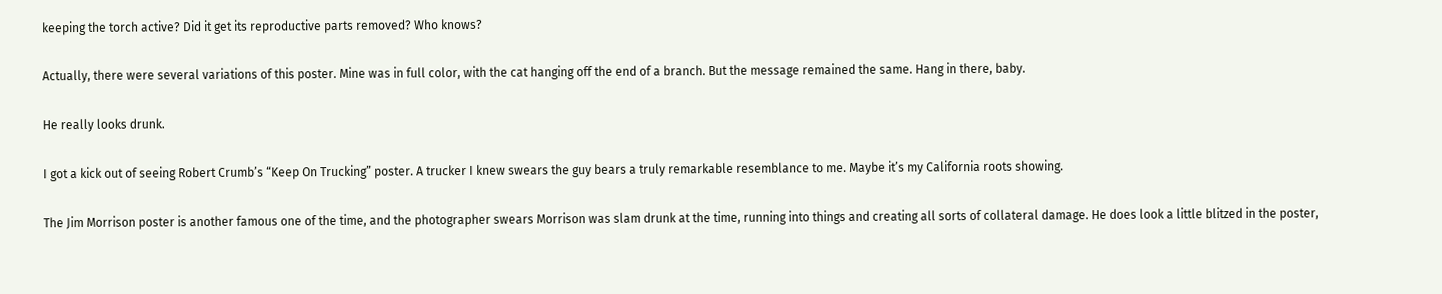keeping the torch active? Did it get its reproductive parts removed? Who knows?

Actually, there were several variations of this poster. Mine was in full color, with the cat hanging off the end of a branch. But the message remained the same. Hang in there, baby.

He really looks drunk.

I got a kick out of seeing Robert Crumb’s “Keep On Trucking” poster. A trucker I knew swears the guy bears a truly remarkable resemblance to me. Maybe it’s my California roots showing.

The Jim Morrison poster is another famous one of the time, and the photographer swears Morrison was slam drunk at the time, running into things and creating all sorts of collateral damage. He does look a little blitzed in the poster,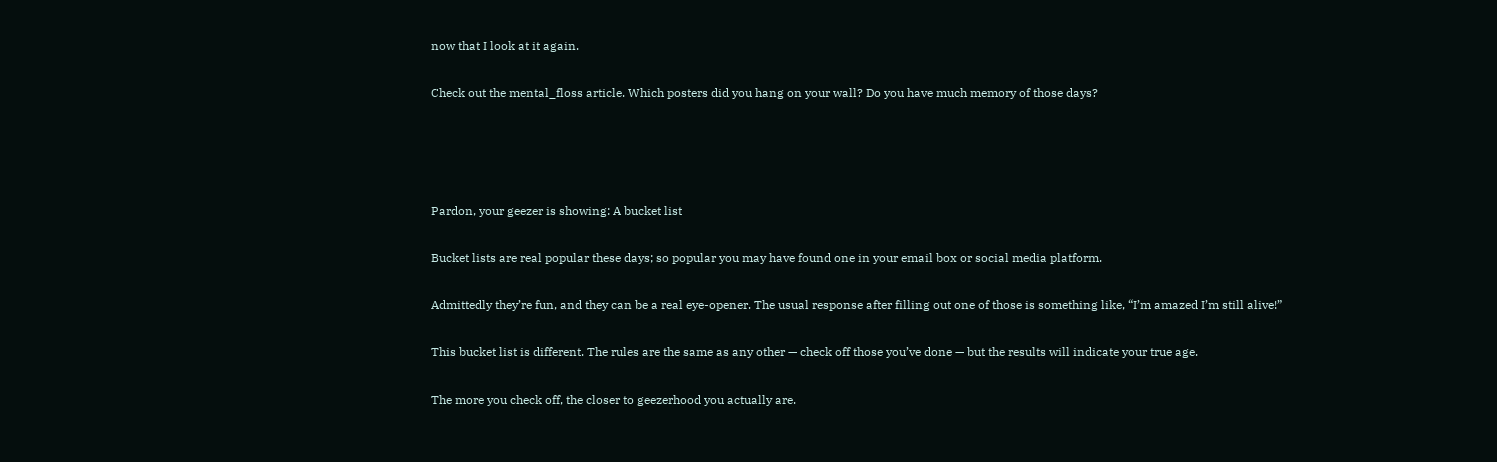now that I look at it again.

Check out the mental_floss article. Which posters did you hang on your wall? Do you have much memory of those days?




Pardon, your geezer is showing: A bucket list

Bucket lists are real popular these days; so popular you may have found one in your email box or social media platform.

Admittedly they’re fun, and they can be a real eye-opener. The usual response after filling out one of those is something like, “I’m amazed I’m still alive!”

This bucket list is different. The rules are the same as any other — check off those you’ve done — but the results will indicate your true age.

The more you check off, the closer to geezerhood you actually are.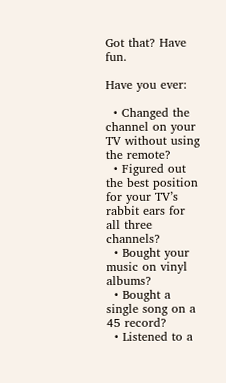Got that? Have fun.

Have you ever:

  • Changed the channel on your TV without using the remote?
  • Figured out the best position for your TV’s rabbit ears for all three channels?
  • Bought your music on vinyl albums?
  • Bought a single song on a 45 record?
  • Listened to a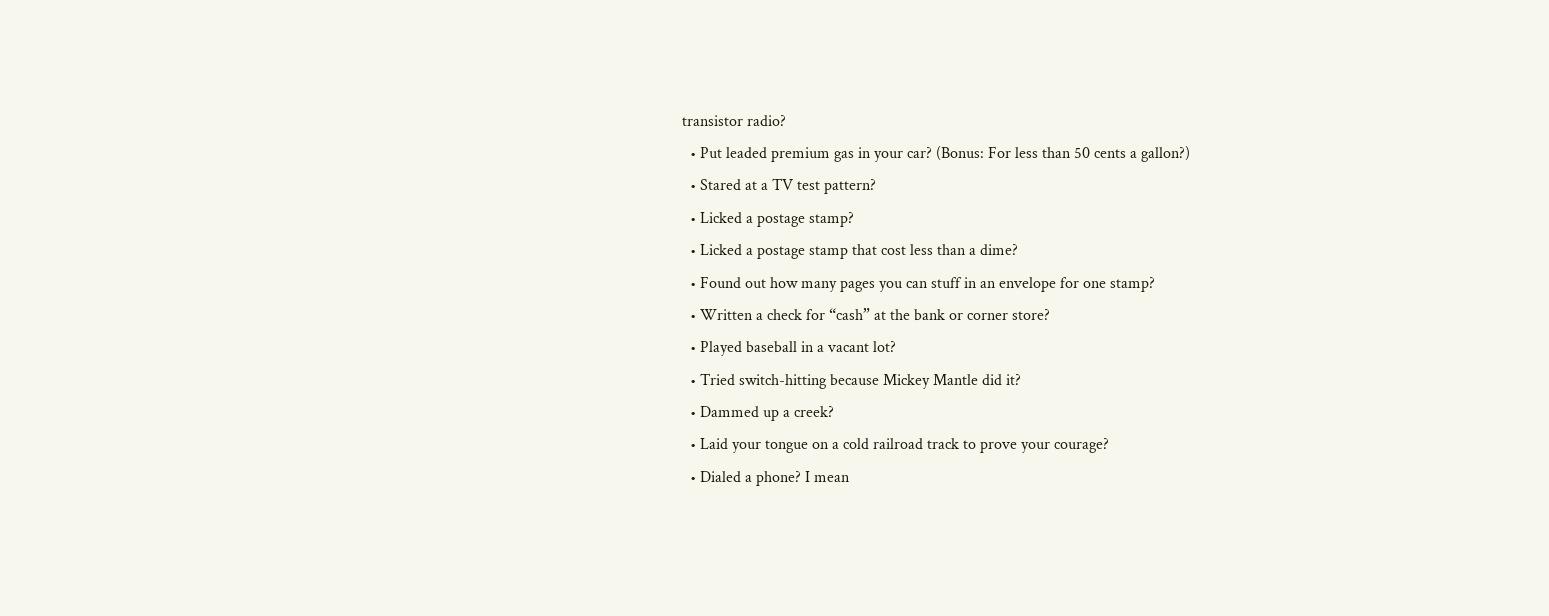transistor radio?
  • Put leaded premium gas in your car? (Bonus: For less than 50 cents a gallon?)
  • Stared at a TV test pattern?
  • Licked a postage stamp?
  • Licked a postage stamp that cost less than a dime?
  • Found out how many pages you can stuff in an envelope for one stamp?
  • Written a check for “cash” at the bank or corner store?
  • Played baseball in a vacant lot?
  • Tried switch-hitting because Mickey Mantle did it?
  • Dammed up a creek?
  • Laid your tongue on a cold railroad track to prove your courage?
  • Dialed a phone? I mean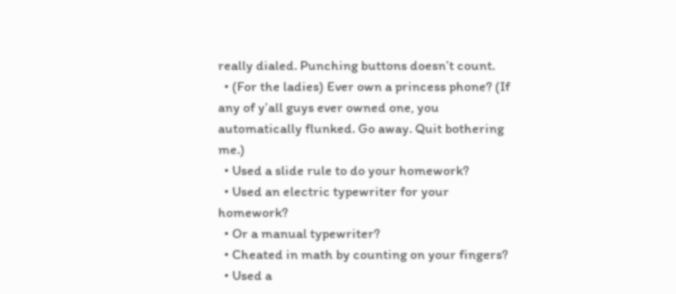really dialed. Punching buttons doesn’t count.
  • (For the ladies) Ever own a princess phone? (If any of y’all guys ever owned one, you automatically flunked. Go away. Quit bothering me.)
  • Used a slide rule to do your homework?
  • Used an electric typewriter for your homework?
  • Or a manual typewriter?
  • Cheated in math by counting on your fingers?
  • Used a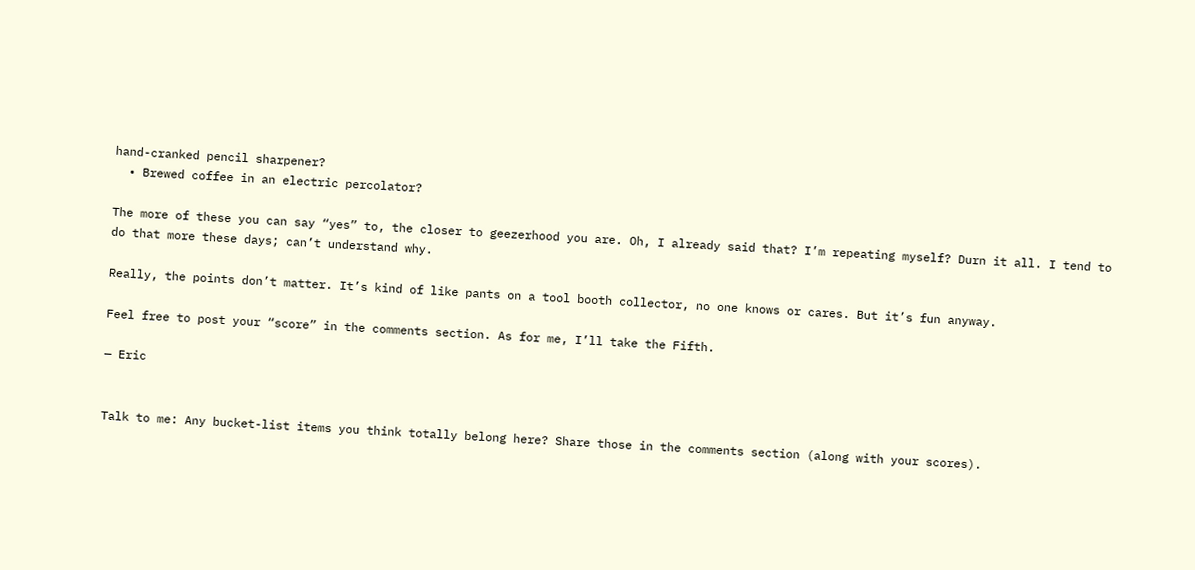hand-cranked pencil sharpener?
  • Brewed coffee in an electric percolator?

The more of these you can say “yes” to, the closer to geezerhood you are. Oh, I already said that? I’m repeating myself? Durn it all. I tend to do that more these days; can’t understand why.

Really, the points don’t matter. It’s kind of like pants on a tool booth collector, no one knows or cares. But it’s fun anyway.

Feel free to post your “score” in the comments section. As for me, I’ll take the Fifth.

— Eric


Talk to me: Any bucket-list items you think totally belong here? Share those in the comments section (along with your scores).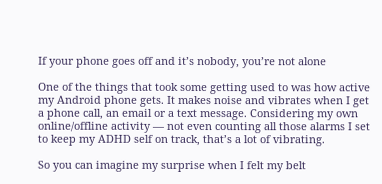If your phone goes off and it’s nobody, you’re not alone

One of the things that took some getting used to was how active my Android phone gets. It makes noise and vibrates when I get a phone call, an email or a text message. Considering my own online/offline activity — not even counting all those alarms I set to keep my ADHD self on track, that’s a lot of vibrating.

So you can imagine my surprise when I felt my belt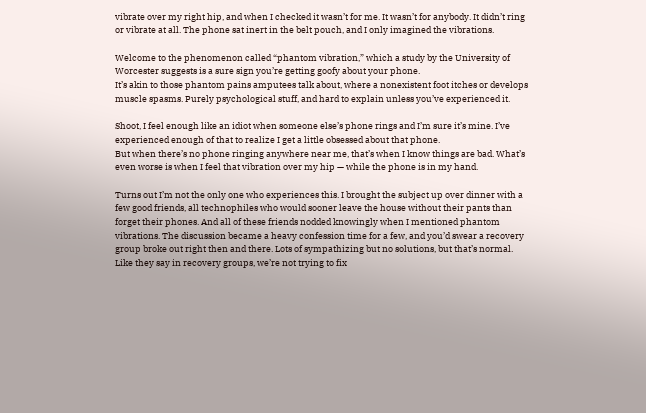vibrate over my right hip, and when I checked it wasn’t for me. It wasn’t for anybody. It didn’t ring or vibrate at all. The phone sat inert in the belt pouch, and I only imagined the vibrations.

Welcome to the phenomenon called “phantom vibration,” which a study by the University of Worcester suggests is a sure sign you’re getting goofy about your phone.
It’s akin to those phantom pains amputees talk about, where a nonexistent foot itches or develops muscle spasms. Purely psychological stuff, and hard to explain unless you’ve experienced it.

Shoot, I feel enough like an idiot when someone else’s phone rings and I’m sure it’s mine. I’ve experienced enough of that to realize I get a little obsessed about that phone.
But when there’s no phone ringing anywhere near me, that’s when I know things are bad. What’s even worse is when I feel that vibration over my hip — while the phone is in my hand.

Turns out I’m not the only one who experiences this. I brought the subject up over dinner with a few good friends, all technophiles who would sooner leave the house without their pants than forget their phones. And all of these friends nodded knowingly when I mentioned phantom vibrations. The discussion became a heavy confession time for a few, and you’d swear a recovery group broke out right then and there. Lots of sympathizing but no solutions, but that’s normal. Like they say in recovery groups, we’re not trying to fix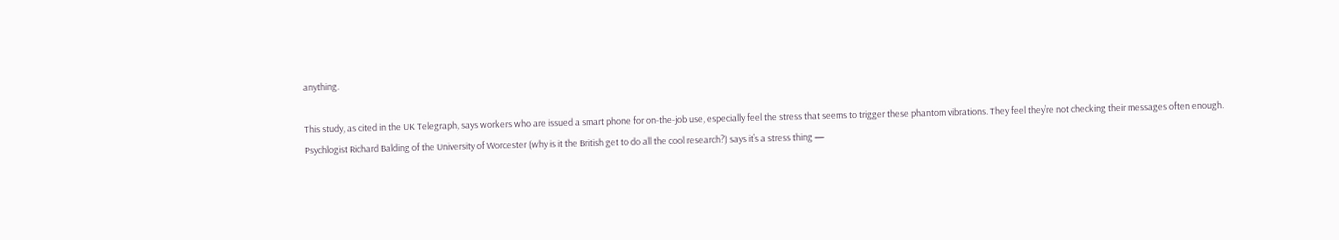anything.

This study, as cited in the UK Telegraph, says workers who are issued a smart phone for on-the-job use, especially feel the stress that seems to trigger these phantom vibrations. They feel they’re not checking their messages often enough.
Psychlogist Richard Balding of the University of Worcester (why is it the British get to do all the cool research?) says it’s a stress thing —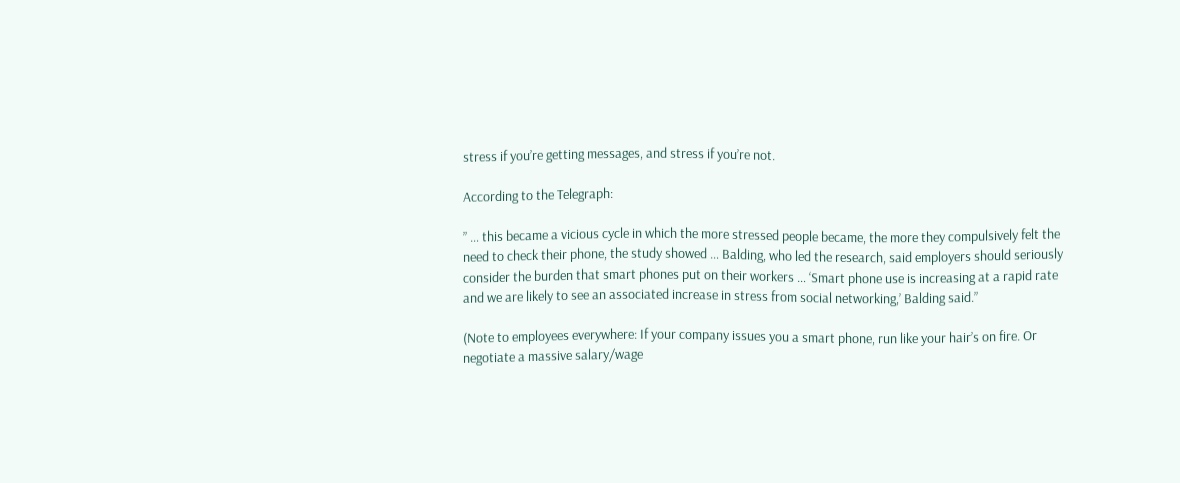stress if you’re getting messages, and stress if you’re not.

According to the Telegraph:

” … this became a vicious cycle in which the more stressed people became, the more they compulsively felt the need to check their phone, the study showed … Balding, who led the research, said employers should seriously consider the burden that smart phones put on their workers … ‘Smart phone use is increasing at a rapid rate and we are likely to see an associated increase in stress from social networking,’ Balding said.”

(Note to employees everywhere: If your company issues you a smart phone, run like your hair’s on fire. Or negotiate a massive salary/wage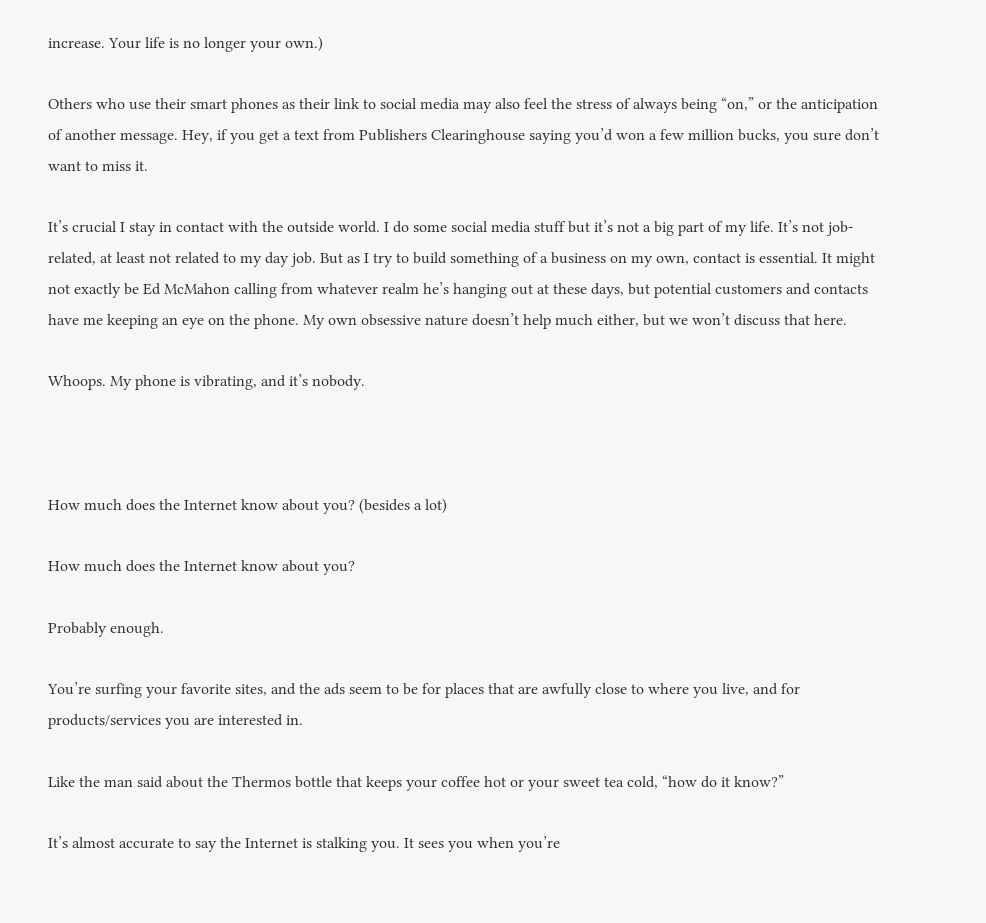increase. Your life is no longer your own.)

Others who use their smart phones as their link to social media may also feel the stress of always being “on,” or the anticipation of another message. Hey, if you get a text from Publishers Clearinghouse saying you’d won a few million bucks, you sure don’t want to miss it.

It’s crucial I stay in contact with the outside world. I do some social media stuff but it’s not a big part of my life. It’s not job-related, at least not related to my day job. But as I try to build something of a business on my own, contact is essential. It might not exactly be Ed McMahon calling from whatever realm he’s hanging out at these days, but potential customers and contacts have me keeping an eye on the phone. My own obsessive nature doesn’t help much either, but we won’t discuss that here.

Whoops. My phone is vibrating, and it’s nobody.



How much does the Internet know about you? (besides a lot)

How much does the Internet know about you?

Probably enough.

You’re surfing your favorite sites, and the ads seem to be for places that are awfully close to where you live, and for products/services you are interested in.

Like the man said about the Thermos bottle that keeps your coffee hot or your sweet tea cold, “how do it know?”

It’s almost accurate to say the Internet is stalking you. It sees you when you’re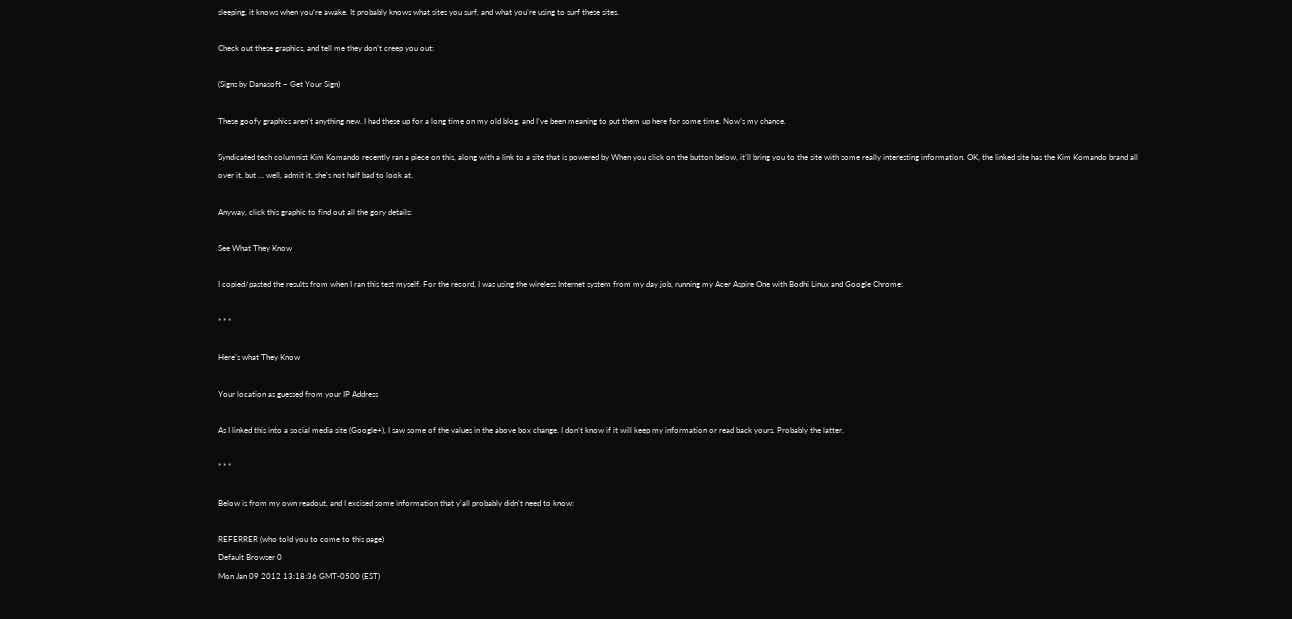sleeping, it knows when you’re awake. It probably knows what sites you surf, and what you’re using to surf these sites.

Check out these graphics, and tell me they don’t creep you out:

(Signs by Danasoft – Get Your Sign)

These goofy graphics aren’t anything new. I had these up for a long time on my old blog, and I’ve been meaning to put them up here for some time. Now’s my chance.

Syndicated tech columnist Kim Komando recently ran a piece on this, along with a link to a site that is powered by When you click on the button below, it’ll bring you to the site with some really interesting information. OK, the linked site has the Kim Komando brand all over it, but … well, admit it, she’s not half bad to look at.

Anyway, click this graphic to find out all the gory details:

See What They Know

I copied/pasted the results from when I ran this test myself. For the record, I was using the wireless Internet system from my day job, running my Acer Aspire One with Bodhi Linux and Google Chrome:

* * *

Here’s what They Know

Your location as guessed from your IP Address

As I linked this into a social media site (Google+), I saw some of the values in the above box change. I don’t know if it will keep my information or read back yours. Probably the latter.

* * *

Below is from my own readout, and I excised some information that y’all probably didn’t need to know:

REFERRER (who told you to come to this page)
Default Browser 0
Mon Jan 09 2012 13:18:36 GMT-0500 (EST)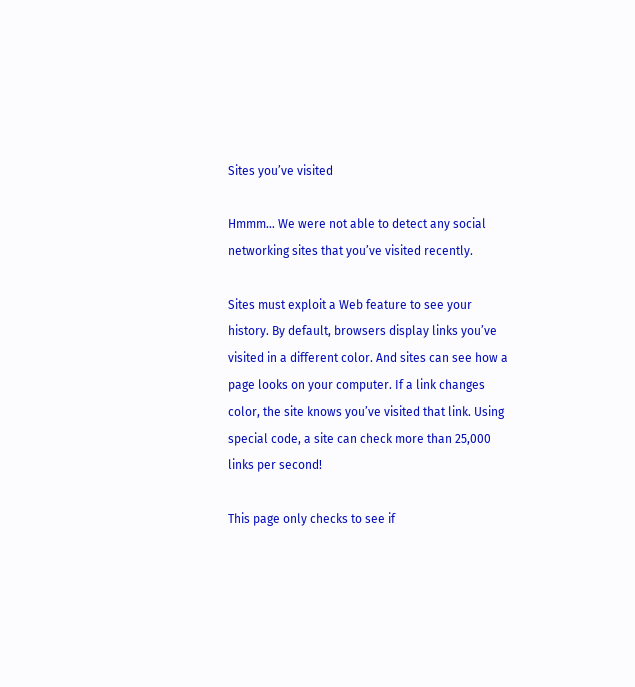Sites you’ve visited

Hmmm… We were not able to detect any social networking sites that you’ve visited recently.

Sites must exploit a Web feature to see your history. By default, browsers display links you’ve visited in a different color. And sites can see how a page looks on your computer. If a link changes color, the site knows you’ve visited that link. Using special code, a site can check more than 25,000 links per second!

This page only checks to see if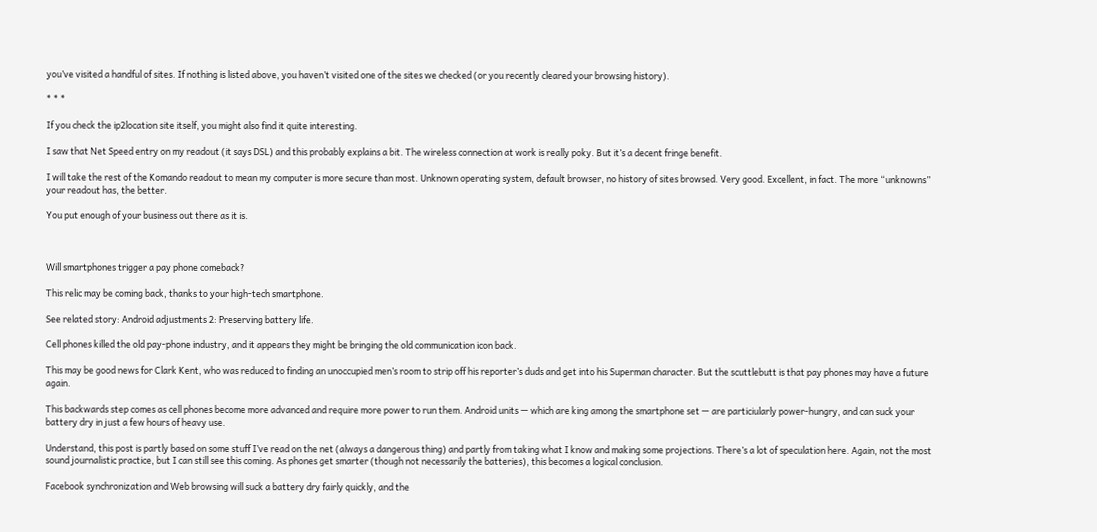you’ve visited a handful of sites. If nothing is listed above, you haven’t visited one of the sites we checked (or you recently cleared your browsing history).

* * *

If you check the ip2location site itself, you might also find it quite interesting.

I saw that Net Speed entry on my readout (it says DSL) and this probably explains a bit. The wireless connection at work is really poky. But it’s a decent fringe benefit.

I will take the rest of the Komando readout to mean my computer is more secure than most. Unknown operating system, default browser, no history of sites browsed. Very good. Excellent, in fact. The more “unknowns” your readout has, the better.

You put enough of your business out there as it is.



Will smartphones trigger a pay phone comeback?

This relic may be coming back, thanks to your high-tech smartphone.

See related story: Android adjustments 2: Preserving battery life.

Cell phones killed the old pay-phone industry, and it appears they might be bringing the old communication icon back.

This may be good news for Clark Kent, who was reduced to finding an unoccupied men’s room to strip off his reporter’s duds and get into his Superman character. But the scuttlebutt is that pay phones may have a future again.

This backwards step comes as cell phones become more advanced and require more power to run them. Android units — which are king among the smartphone set — are particiularly power-hungry, and can suck your battery dry in just a few hours of heavy use.

Understand, this post is partly based on some stuff I’ve read on the net (always a dangerous thing) and partly from taking what I know and making some projections. There’s a lot of speculation here. Again, not the most sound journalistic practice, but I can still see this coming. As phones get smarter (though not necessarily the batteries), this becomes a logical conclusion.

Facebook synchronization and Web browsing will suck a battery dry fairly quickly, and the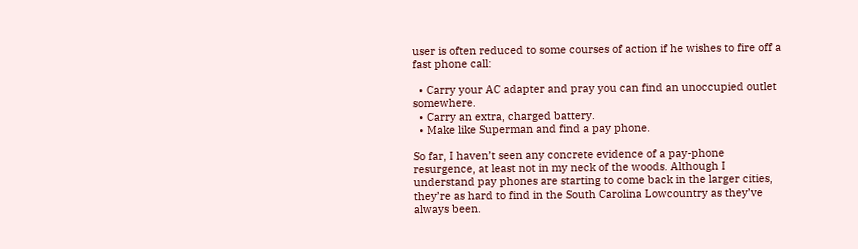user is often reduced to some courses of action if he wishes to fire off a fast phone call:

  • Carry your AC adapter and pray you can find an unoccupied outlet somewhere.
  • Carry an extra, charged battery.
  • Make like Superman and find a pay phone.

So far, I haven’t seen any concrete evidence of a pay-phone resurgence, at least not in my neck of the woods. Although I understand pay phones are starting to come back in the larger cities, they’re as hard to find in the South Carolina Lowcountry as they’ve always been.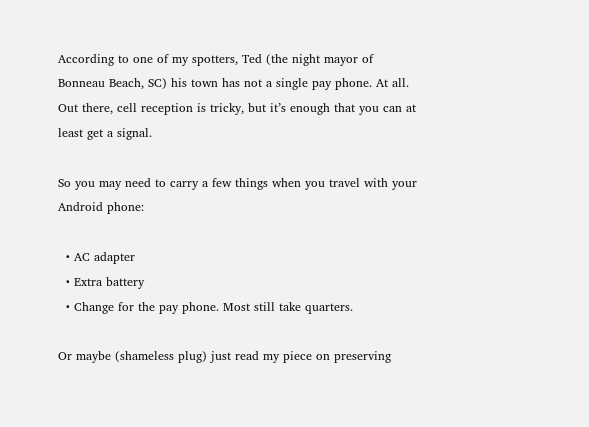According to one of my spotters, Ted (the night mayor of Bonneau Beach, SC) his town has not a single pay phone. At all. Out there, cell reception is tricky, but it’s enough that you can at least get a signal.

So you may need to carry a few things when you travel with your Android phone:

  • AC adapter
  • Extra battery
  • Change for the pay phone. Most still take quarters.

Or maybe (shameless plug) just read my piece on preserving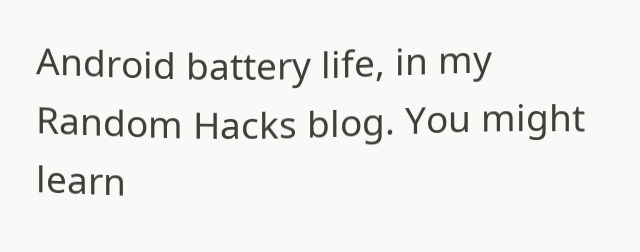Android battery life, in my Random Hacks blog. You might learn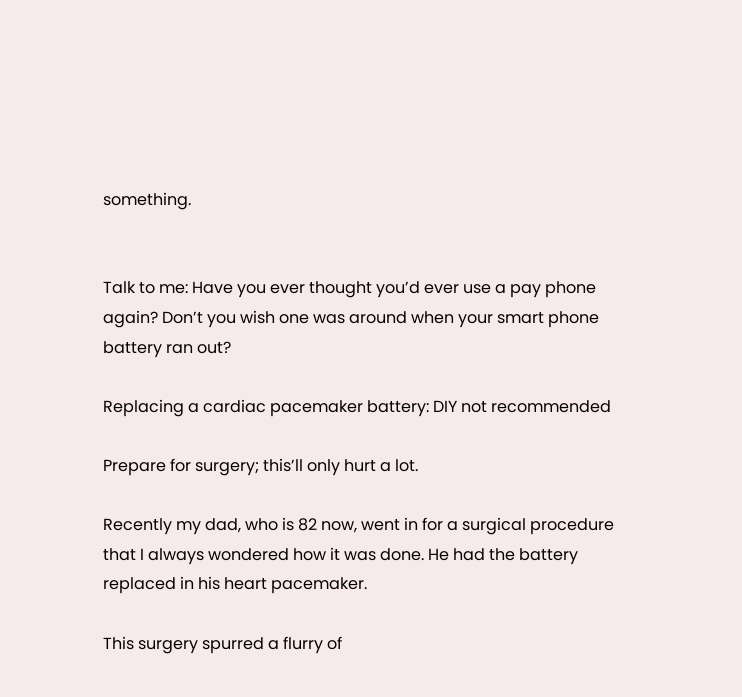something.


Talk to me: Have you ever thought you’d ever use a pay phone again? Don’t you wish one was around when your smart phone battery ran out?

Replacing a cardiac pacemaker battery: DIY not recommended

Prepare for surgery; this’ll only hurt a lot.

Recently my dad, who is 82 now, went in for a surgical procedure that I always wondered how it was done. He had the battery replaced in his heart pacemaker.

This surgery spurred a flurry of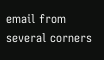email from several corners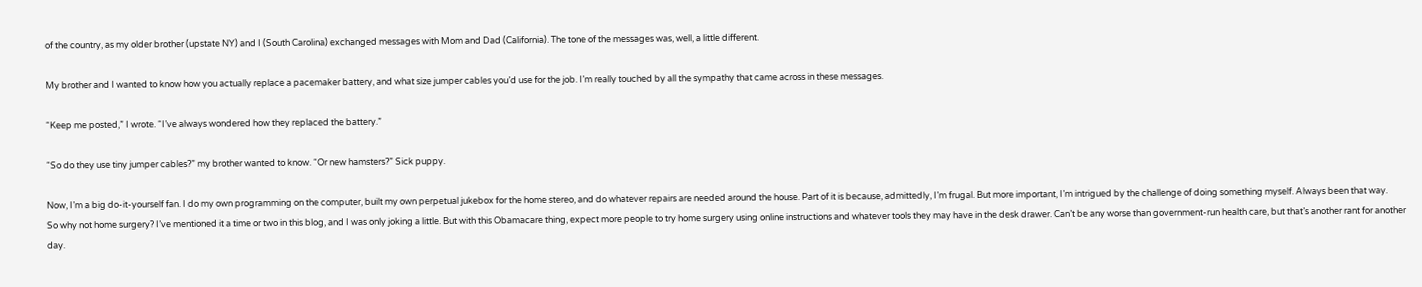of the country, as my older brother (upstate NY) and I (South Carolina) exchanged messages with Mom and Dad (California). The tone of the messages was, well, a little different.

My brother and I wanted to know how you actually replace a pacemaker battery, and what size jumper cables you’d use for the job. I’m really touched by all the sympathy that came across in these messages.

“Keep me posted,” I wrote. “I’ve always wondered how they replaced the battery.”

“So do they use tiny jumper cables?” my brother wanted to know. “Or new hamsters?” Sick puppy.

Now, I’m a big do-it-yourself fan. I do my own programming on the computer, built my own perpetual jukebox for the home stereo, and do whatever repairs are needed around the house. Part of it is because, admittedly, I’m frugal. But more important, I’m intrigued by the challenge of doing something myself. Always been that way.
So why not home surgery? I’ve mentioned it a time or two in this blog, and I was only joking a little. But with this Obamacare thing, expect more people to try home surgery using online instructions and whatever tools they may have in the desk drawer. Can’t be any worse than government-run health care, but that’s another rant for another day.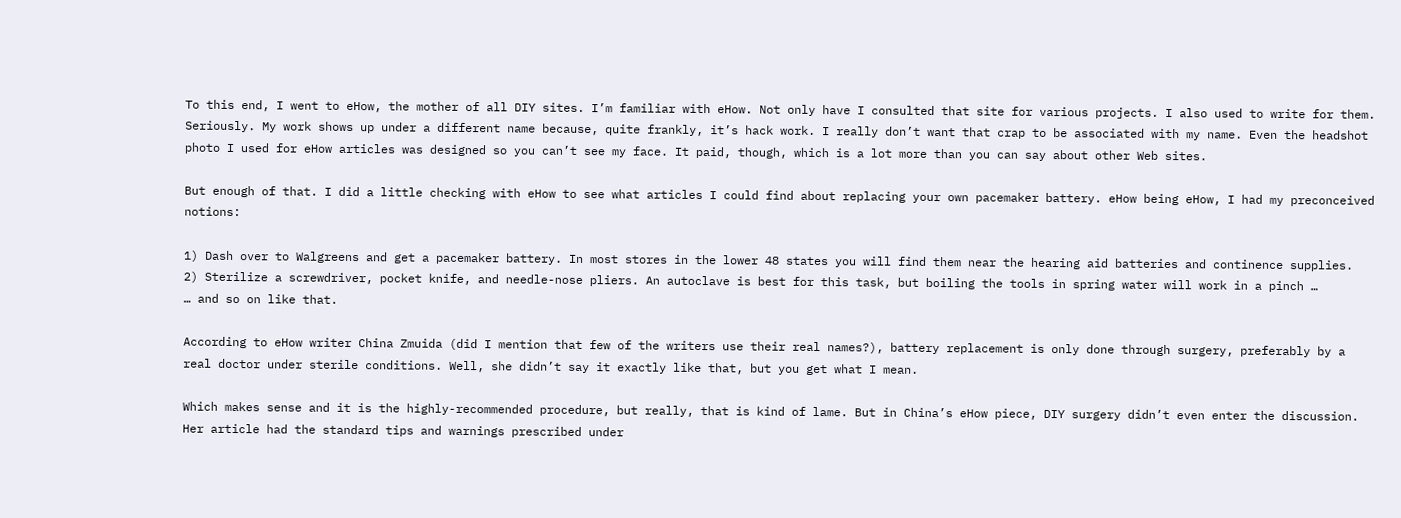To this end, I went to eHow, the mother of all DIY sites. I’m familiar with eHow. Not only have I consulted that site for various projects. I also used to write for them. Seriously. My work shows up under a different name because, quite frankly, it’s hack work. I really don’t want that crap to be associated with my name. Even the headshot photo I used for eHow articles was designed so you can’t see my face. It paid, though, which is a lot more than you can say about other Web sites.

But enough of that. I did a little checking with eHow to see what articles I could find about replacing your own pacemaker battery. eHow being eHow, I had my preconceived notions:

1) Dash over to Walgreens and get a pacemaker battery. In most stores in the lower 48 states you will find them near the hearing aid batteries and continence supplies.
2) Sterilize a screwdriver, pocket knife, and needle-nose pliers. An autoclave is best for this task, but boiling the tools in spring water will work in a pinch …
… and so on like that.

According to eHow writer China Zmuida (did I mention that few of the writers use their real names?), battery replacement is only done through surgery, preferably by a real doctor under sterile conditions. Well, she didn’t say it exactly like that, but you get what I mean.

Which makes sense and it is the highly-recommended procedure, but really, that is kind of lame. But in China’s eHow piece, DIY surgery didn’t even enter the discussion. Her article had the standard tips and warnings prescribed under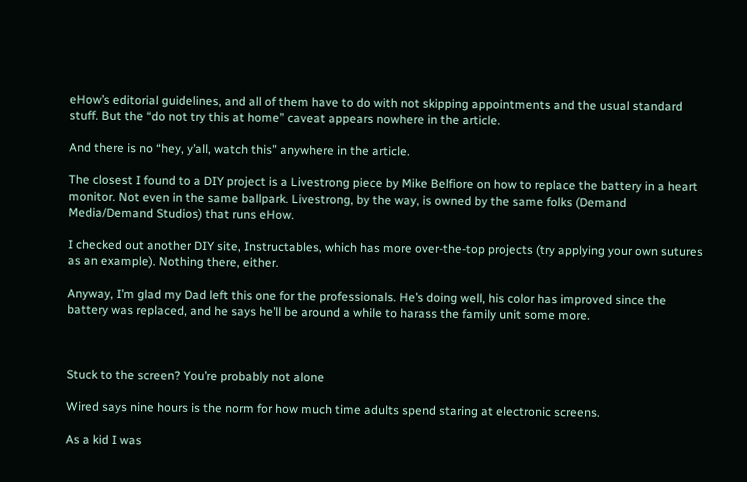eHow’s editorial guidelines, and all of them have to do with not skipping appointments and the usual standard stuff. But the “do not try this at home” caveat appears nowhere in the article.

And there is no “hey, y’all, watch this” anywhere in the article.

The closest I found to a DIY project is a Livestrong piece by Mike Belfiore on how to replace the battery in a heart monitor. Not even in the same ballpark. Livestrong, by the way, is owned by the same folks (Demand Media/Demand Studios) that runs eHow.

I checked out another DIY site, Instructables, which has more over-the-top projects (try applying your own sutures as an example). Nothing there, either.

Anyway, I’m glad my Dad left this one for the professionals. He’s doing well, his color has improved since the battery was replaced, and he says he’ll be around a while to harass the family unit some more.



Stuck to the screen? You’re probably not alone

Wired says nine hours is the norm for how much time adults spend staring at electronic screens.

As a kid I was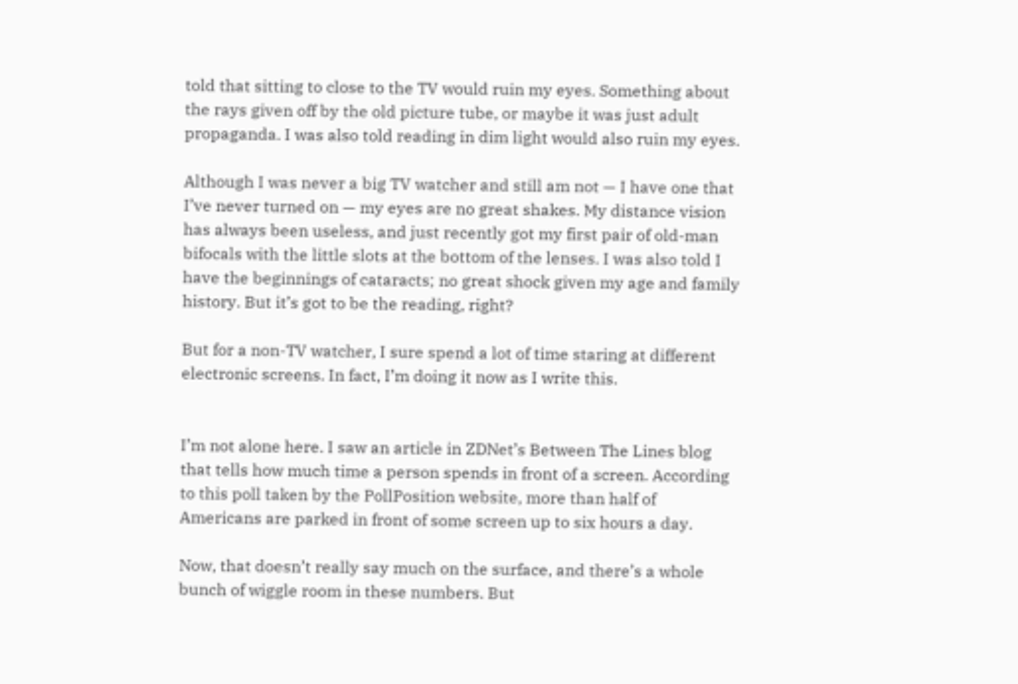told that sitting to close to the TV would ruin my eyes. Something about the rays given off by the old picture tube, or maybe it was just adult propaganda. I was also told reading in dim light would also ruin my eyes.

Although I was never a big TV watcher and still am not — I have one that I’ve never turned on — my eyes are no great shakes. My distance vision has always been useless, and just recently got my first pair of old-man bifocals with the little slots at the bottom of the lenses. I was also told I have the beginnings of cataracts; no great shock given my age and family history. But it’s got to be the reading, right?

But for a non-TV watcher, I sure spend a lot of time staring at different electronic screens. In fact, I’m doing it now as I write this.


I’m not alone here. I saw an article in ZDNet’s Between The Lines blog that tells how much time a person spends in front of a screen. According to this poll taken by the PollPosition website, more than half of Americans are parked in front of some screen up to six hours a day.

Now, that doesn’t really say much on the surface, and there’s a whole bunch of wiggle room in these numbers. But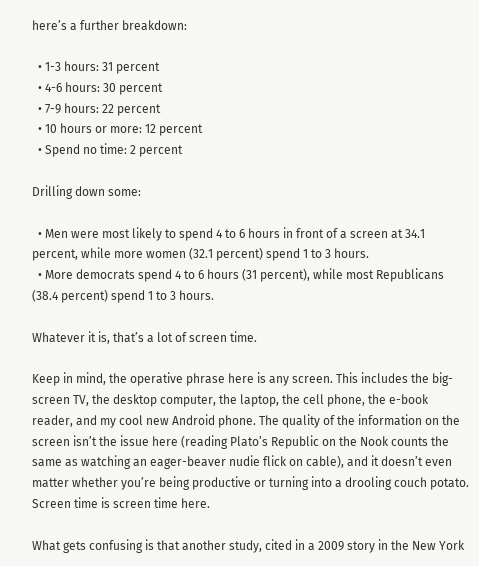here’s a further breakdown:

  • 1-3 hours: 31 percent
  • 4-6 hours: 30 percent
  • 7-9 hours: 22 percent
  • 10 hours or more: 12 percent
  • Spend no time: 2 percent

Drilling down some:

  • Men were most likely to spend 4 to 6 hours in front of a screen at 34.1 percent, while more women (32.1 percent) spend 1 to 3 hours.
  • More democrats spend 4 to 6 hours (31 percent), while most Republicans (38.4 percent) spend 1 to 3 hours.

Whatever it is, that’s a lot of screen time.

Keep in mind, the operative phrase here is any screen. This includes the big-screen TV, the desktop computer, the laptop, the cell phone, the e-book reader, and my cool new Android phone. The quality of the information on the screen isn’t the issue here (reading Plato’s Republic on the Nook counts the same as watching an eager-beaver nudie flick on cable), and it doesn’t even matter whether you’re being productive or turning into a drooling couch potato. Screen time is screen time here.

What gets confusing is that another study, cited in a 2009 story in the New York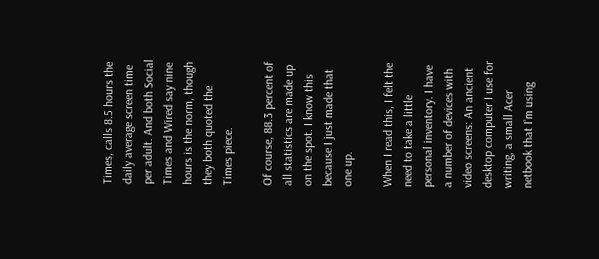Times, calls 8.5 hours the daily average screen time per adult. And both Social Times and Wired say nine hours is the norm, though they both quoted the Times piece.

Of course, 88.3 percent of all statistics are made up on the spot. I know this because I just made that one up.

When I read this, I felt the need to take a little personal inventory. I have a number of devices with video screens: An ancient desktop computer I use for writing, a small Acer netbook that I’m using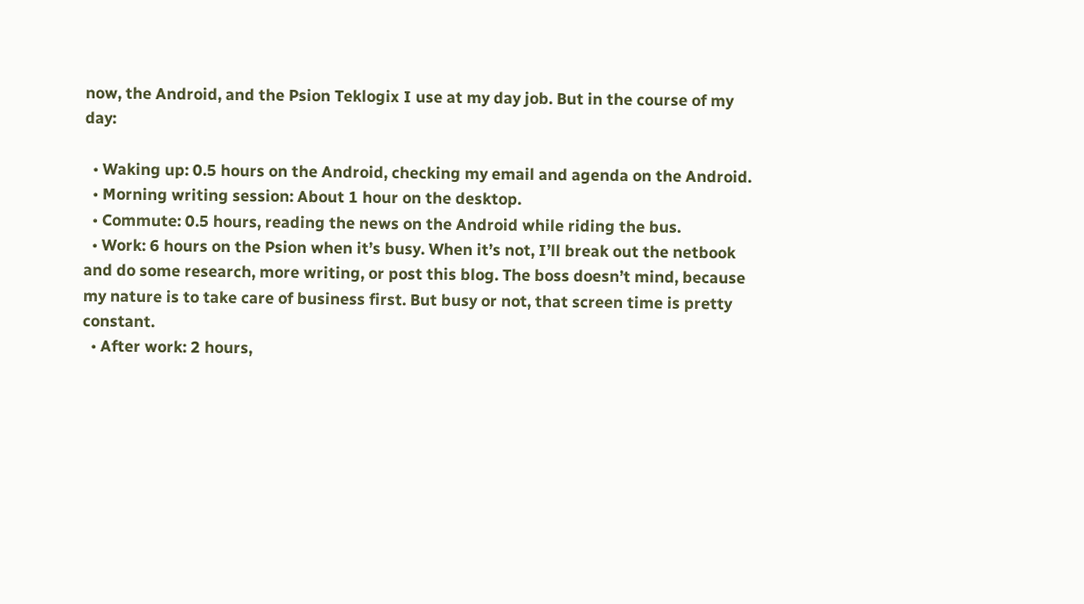now, the Android, and the Psion Teklogix I use at my day job. But in the course of my day:

  • Waking up: 0.5 hours on the Android, checking my email and agenda on the Android.
  • Morning writing session: About 1 hour on the desktop.
  • Commute: 0.5 hours, reading the news on the Android while riding the bus.
  • Work: 6 hours on the Psion when it’s busy. When it’s not, I’ll break out the netbook and do some research, more writing, or post this blog. The boss doesn’t mind, because my nature is to take care of business first. But busy or not, that screen time is pretty constant.
  • After work: 2 hours,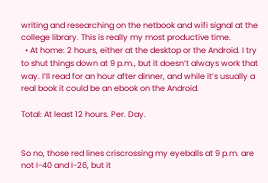writing and researching on the netbook and wifi signal at the college library. This is really my most productive time.
  • At home: 2 hours, either at the desktop or the Android. I try to shut things down at 9 p.m., but it doesn’t always work that way. I’ll read for an hour after dinner, and while it’s usually a real book it could be an ebook on the Android.

Total: At least 12 hours. Per. Day.


So no, those red lines criscrossing my eyeballs at 9 p.m. are not I-40 and I-26, but it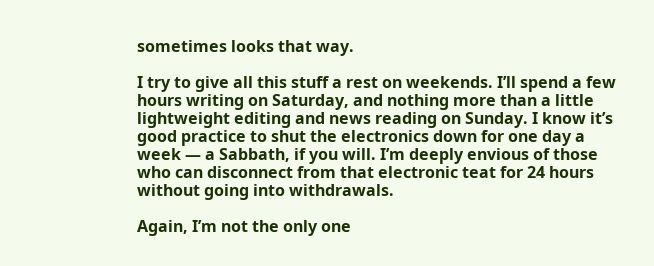sometimes looks that way.

I try to give all this stuff a rest on weekends. I’ll spend a few hours writing on Saturday, and nothing more than a little lightweight editing and news reading on Sunday. I know it’s good practice to shut the electronics down for one day a week — a Sabbath, if you will. I’m deeply envious of those who can disconnect from that electronic teat for 24 hours without going into withdrawals.

Again, I’m not the only one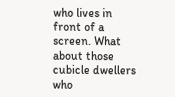who lives in front of a screen. What about those cubicle dwellers who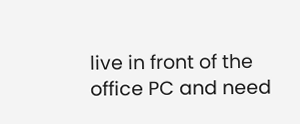live in front of the office PC and need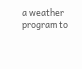a weather program to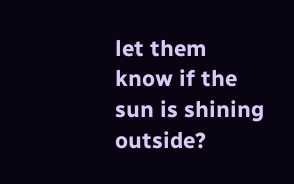let them know if the sun is shining outside?